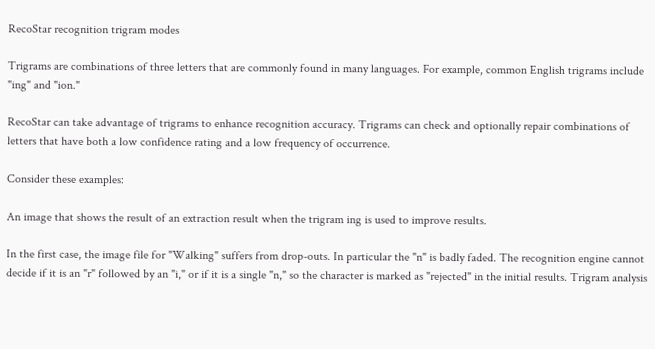RecoStar recognition trigram modes

Trigrams are combinations of three letters that are commonly found in many languages. For example, common English trigrams include "ing" and "ion."

RecoStar can take advantage of trigrams to enhance recognition accuracy. Trigrams can check and optionally repair combinations of letters that have both a low confidence rating and a low frequency of occurrence.

Consider these examples:

An image that shows the result of an extraction result when the trigram ing is used to improve results.

In the first case, the image file for "Walking" suffers from drop-outs. In particular the "n" is badly faded. The recognition engine cannot decide if it is an "r" followed by an "i," or if it is a single "n," so the character is marked as "rejected" in the initial results. Trigram analysis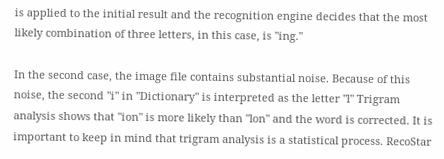is applied to the initial result and the recognition engine decides that the most likely combination of three letters, in this case, is "ing."

In the second case, the image file contains substantial noise. Because of this noise, the second "i" in "Dictionary" is interpreted as the letter "l" Trigram analysis shows that "ion" is more likely than "lon" and the word is corrected. It is important to keep in mind that trigram analysis is a statistical process. RecoStar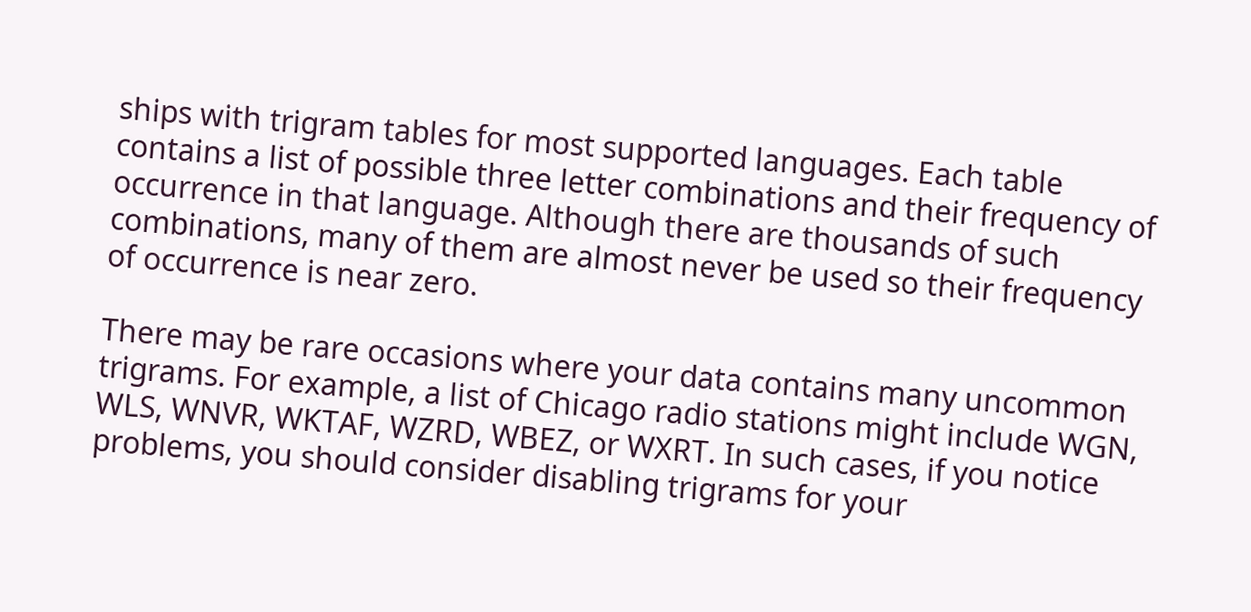ships with trigram tables for most supported languages. Each table contains a list of possible three letter combinations and their frequency of occurrence in that language. Although there are thousands of such combinations, many of them are almost never be used so their frequency of occurrence is near zero.

There may be rare occasions where your data contains many uncommon trigrams. For example, a list of Chicago radio stations might include WGN, WLS, WNVR, WKTAF, WZRD, WBEZ, or WXRT. In such cases, if you notice problems, you should consider disabling trigrams for your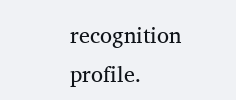recognition profile.